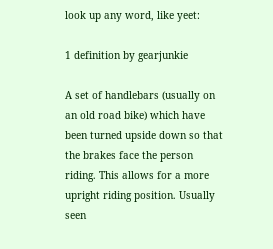look up any word, like yeet:

1 definition by gearjunkie

A set of handlebars (usually on an old road bike) which have been turned upside down so that the brakes face the person riding. This allows for a more upright riding position. Usually seen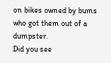on bikes owned by bums who got them out of a dumpster.
Did you see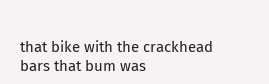that bike with the crackhead bars that bum was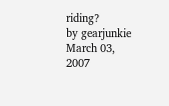riding?
by gearjunkie March 03, 2007